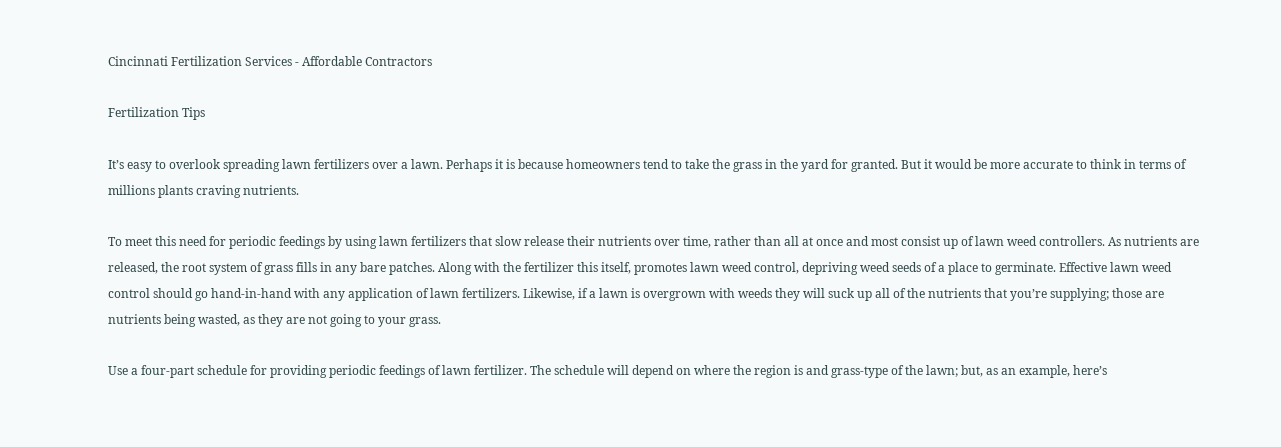Cincinnati Fertilization Services - Affordable Contractors

Fertilization Tips

It’s easy to overlook spreading lawn fertilizers over a lawn. Perhaps it is because homeowners tend to take the grass in the yard for granted. But it would be more accurate to think in terms of millions plants craving nutrients.

To meet this need for periodic feedings by using lawn fertilizers that slow release their nutrients over time, rather than all at once and most consist up of lawn weed controllers. As nutrients are released, the root system of grass fills in any bare patches. Along with the fertilizer this itself, promotes lawn weed control, depriving weed seeds of a place to germinate. Effective lawn weed control should go hand-in-hand with any application of lawn fertilizers. Likewise, if a lawn is overgrown with weeds they will suck up all of the nutrients that you’re supplying; those are nutrients being wasted, as they are not going to your grass.

Use a four-part schedule for providing periodic feedings of lawn fertilizer. The schedule will depend on where the region is and grass-type of the lawn; but, as an example, here’s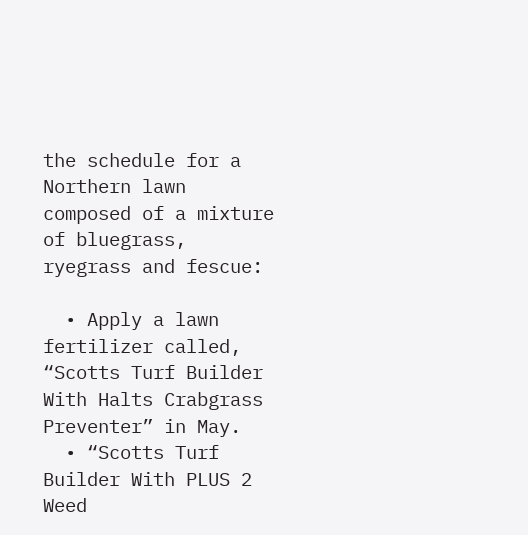the schedule for a Northern lawn composed of a mixture of bluegrass, ryegrass and fescue:

  • Apply a lawn fertilizer called, “Scotts Turf Builder With Halts Crabgrass Preventer” in May.
  • “Scotts Turf Builder With PLUS 2 Weed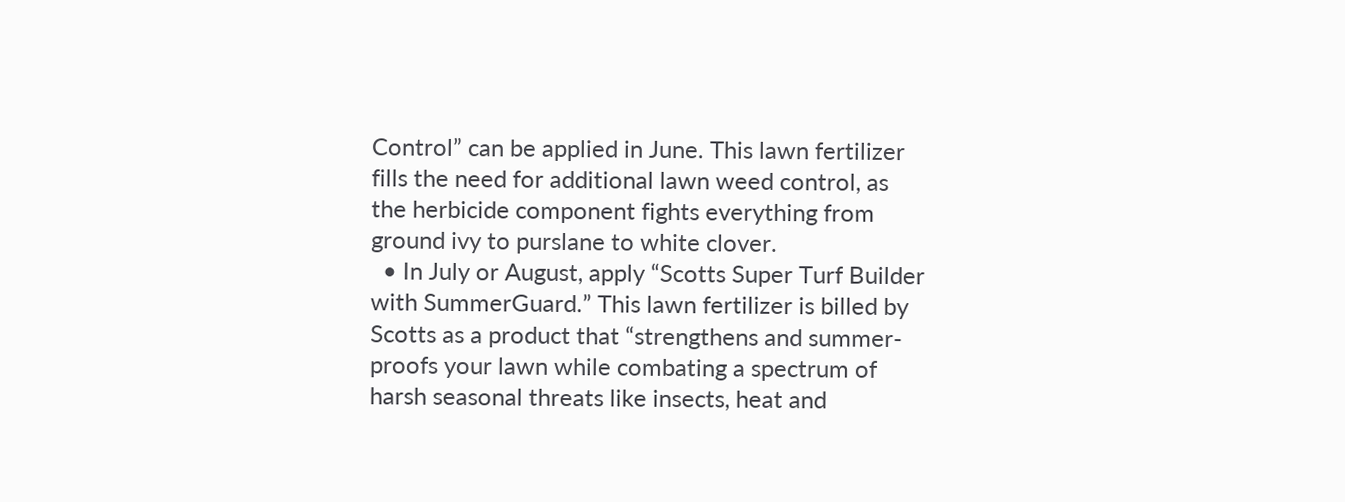Control” can be applied in June. This lawn fertilizer fills the need for additional lawn weed control, as the herbicide component fights everything from ground ivy to purslane to white clover.
  • In July or August, apply “Scotts Super Turf Builder with SummerGuard.” This lawn fertilizer is billed by Scotts as a product that “strengthens and summer-proofs your lawn while combating a spectrum of harsh seasonal threats like insects, heat and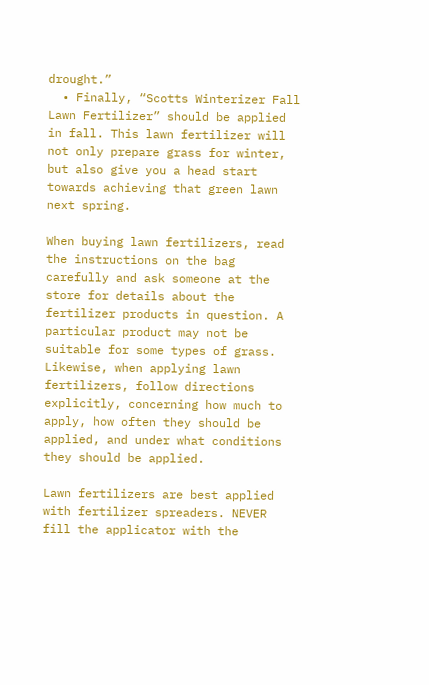drought.”
  • Finally, “Scotts Winterizer Fall Lawn Fertilizer” should be applied in fall. This lawn fertilizer will not only prepare grass for winter, but also give you a head start towards achieving that green lawn next spring.

When buying lawn fertilizers, read the instructions on the bag carefully and ask someone at the store for details about the fertilizer products in question. A particular product may not be suitable for some types of grass. Likewise, when applying lawn fertilizers, follow directions explicitly, concerning how much to apply, how often they should be applied, and under what conditions they should be applied.

Lawn fertilizers are best applied with fertilizer spreaders. NEVER fill the applicator with the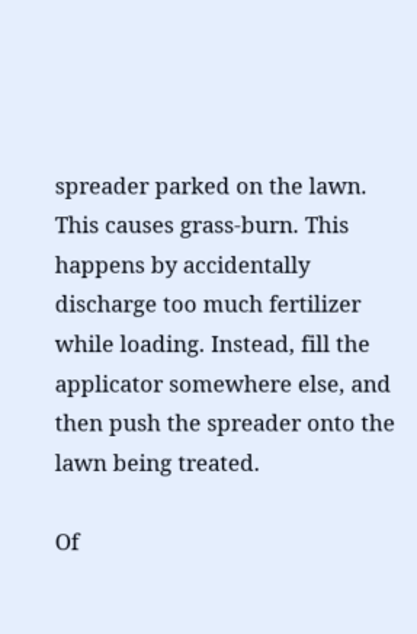spreader parked on the lawn. This causes grass-burn. This happens by accidentally discharge too much fertilizer while loading. Instead, fill the applicator somewhere else, and then push the spreader onto the lawn being treated.

Of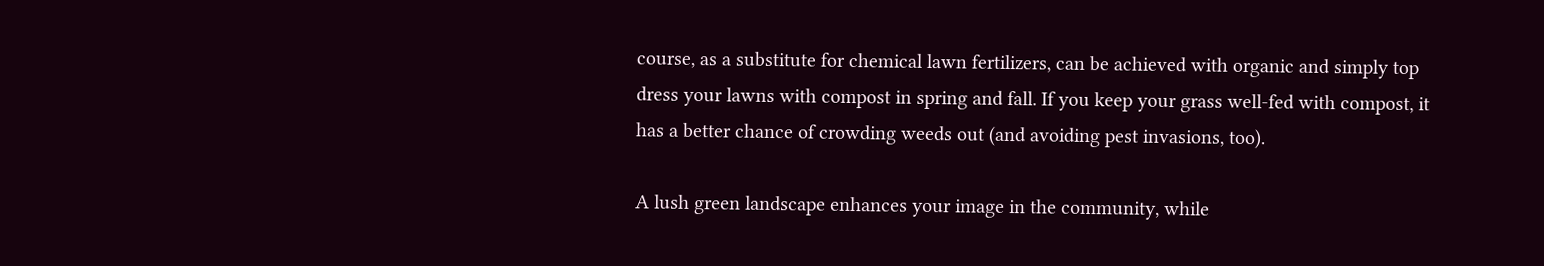course, as a substitute for chemical lawn fertilizers, can be achieved with organic and simply top dress your lawns with compost in spring and fall. If you keep your grass well-fed with compost, it has a better chance of crowding weeds out (and avoiding pest invasions, too).

A lush green landscape enhances your image in the community, while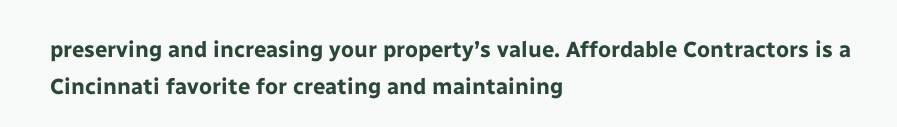preserving and increasing your property’s value. Affordable Contractors is a Cincinnati favorite for creating and maintaining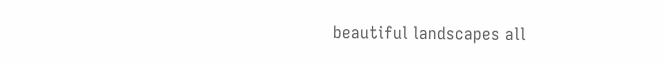beautiful landscapes all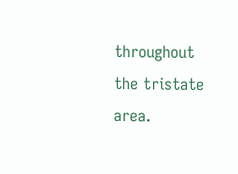throughout the tristate area.